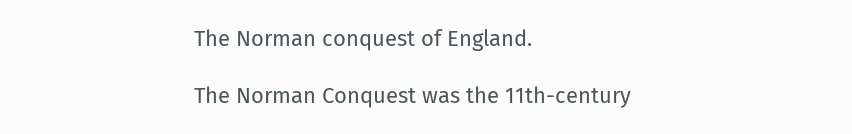The Norman conquest of England.

The Norman Conquest was the 11th-century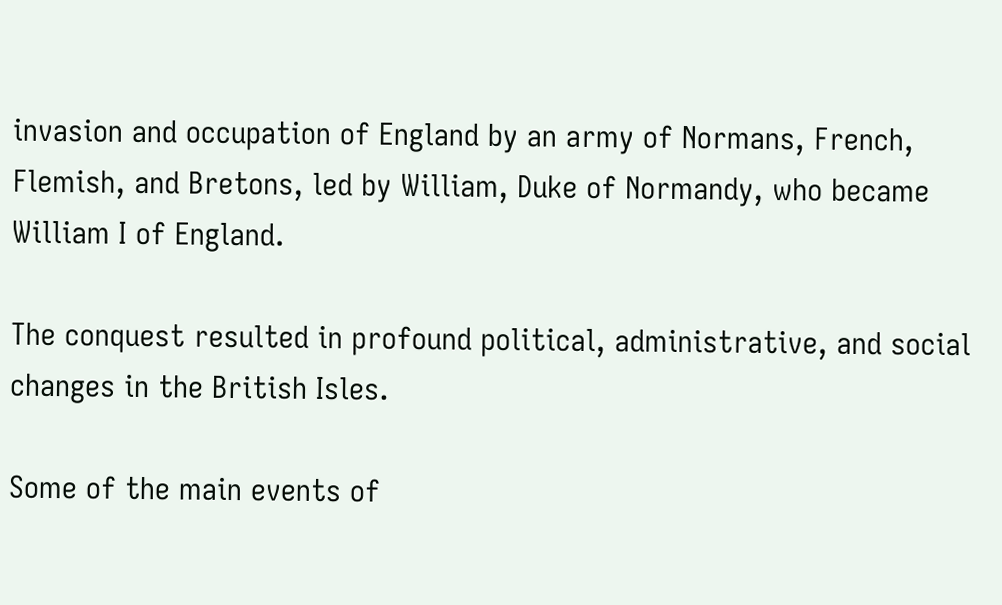invasion and occupation of England by an army of Normans, French, Flemish, and Bretons, led by William, Duke of Normandy, who became William I of England.

The conquest resulted in profound political, administrative, and social changes in the British Isles.

Some of the main events of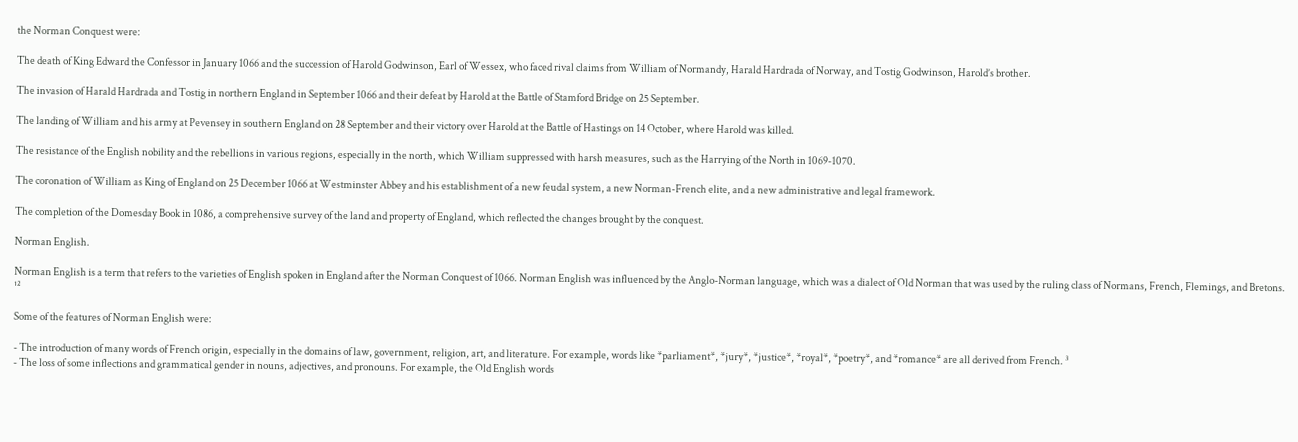the Norman Conquest were:

The death of King Edward the Confessor in January 1066 and the succession of Harold Godwinson, Earl of Wessex, who faced rival claims from William of Normandy, Harald Hardrada of Norway, and Tostig Godwinson, Harold’s brother.

The invasion of Harald Hardrada and Tostig in northern England in September 1066 and their defeat by Harold at the Battle of Stamford Bridge on 25 September.

The landing of William and his army at Pevensey in southern England on 28 September and their victory over Harold at the Battle of Hastings on 14 October, where Harold was killed.

The resistance of the English nobility and the rebellions in various regions, especially in the north, which William suppressed with harsh measures, such as the Harrying of the North in 1069-1070.

The coronation of William as King of England on 25 December 1066 at Westminster Abbey and his establishment of a new feudal system, a new Norman-French elite, and a new administrative and legal framework.

The completion of the Domesday Book in 1086, a comprehensive survey of the land and property of England, which reflected the changes brought by the conquest.

Norman English.

Norman English is a term that refers to the varieties of English spoken in England after the Norman Conquest of 1066. Norman English was influenced by the Anglo-Norman language, which was a dialect of Old Norman that was used by the ruling class of Normans, French, Flemings, and Bretons. ¹²

Some of the features of Norman English were:

- The introduction of many words of French origin, especially in the domains of law, government, religion, art, and literature. For example, words like *parliament*, *jury*, *justice*, *royal*, *poetry*, and *romance* are all derived from French. ³
- The loss of some inflections and grammatical gender in nouns, adjectives, and pronouns. For example, the Old English words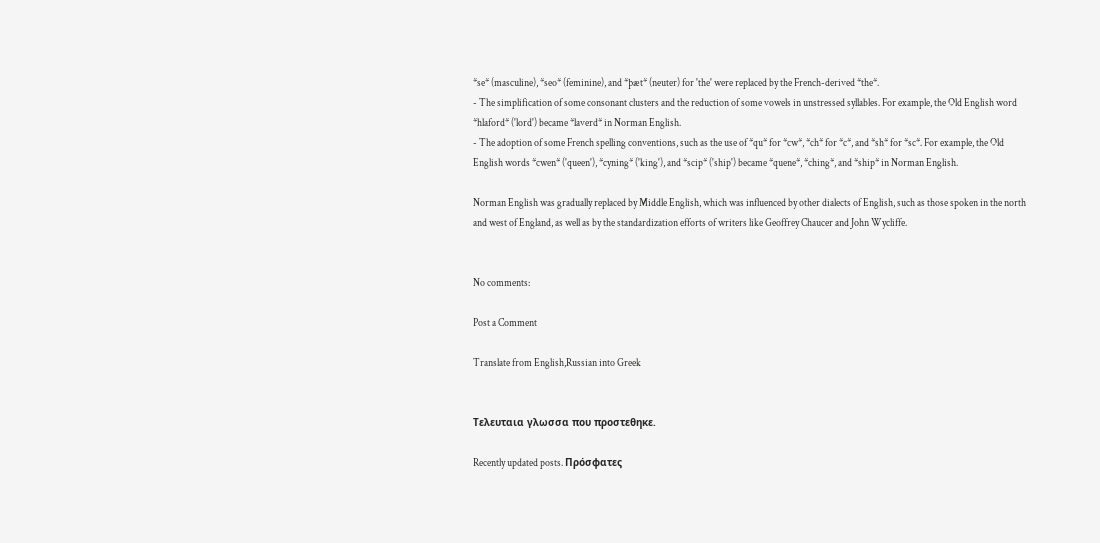*se* (masculine), *seo* (feminine), and *þæt* (neuter) for 'the' were replaced by the French-derived *the*.
- The simplification of some consonant clusters and the reduction of some vowels in unstressed syllables. For example, the Old English word *hlaford* ('lord') became *laverd* in Norman English.
- The adoption of some French spelling conventions, such as the use of *qu* for *cw*, *ch* for *c*, and *sh* for *sc*. For example, the Old English words *cwen* ('queen'), *cyning* ('king'), and *scip* ('ship') became *quene*, *ching*, and *ship* in Norman English.

Norman English was gradually replaced by Middle English, which was influenced by other dialects of English, such as those spoken in the north and west of England, as well as by the standardization efforts of writers like Geoffrey Chaucer and John Wycliffe.


No comments:

Post a Comment

Translate from English,Russian into Greek


Τελευταια γλωσσα που προστεθηκε.

Recently updated posts. Πρόσφατες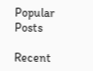Popular Posts

Recent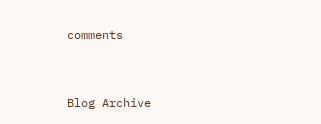comments


Blog Archive